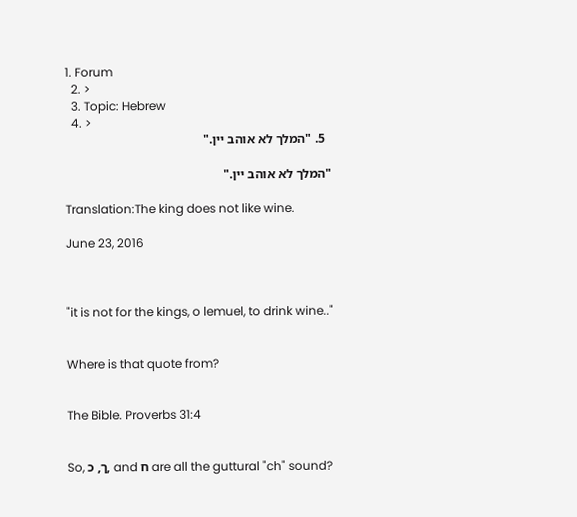1. Forum
  2. >
  3. Topic: Hebrew
  4. >
  5. "המלך לא אוהב יין."

"המלך לא אוהב יין."

Translation:The king does not like wine.

June 23, 2016



"it is not for the kings, o lemuel, to drink wine.."


Where is that quote from?


The Bible. Proverbs 31:4


So, ך, כ, and ח are all the guttural "ch" sound?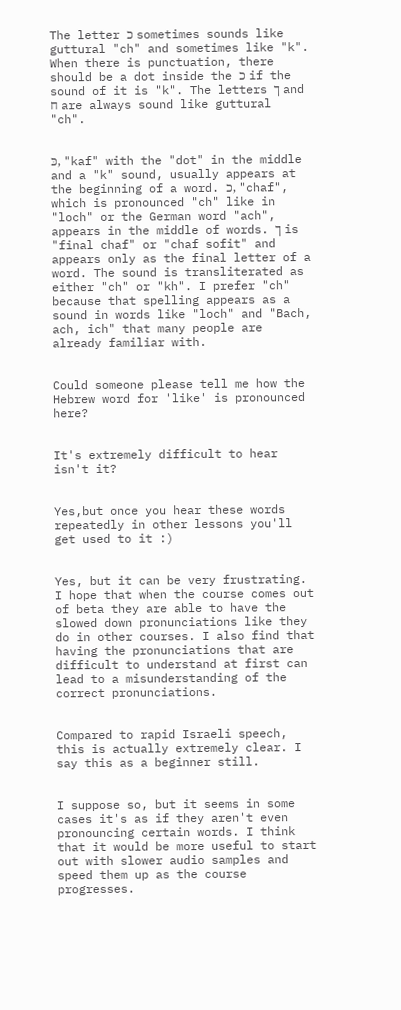The letter כ sometimes sounds like guttural "ch" and sometimes like "k". When there is punctuation, there should be a dot inside the כ if the sound of it is "k". The letters ך and ח are always sound like guttural "ch".


כּ, "kaf" with the "dot" in the middle and a "k" sound, usually appears at the beginning of a word. כ, "chaf", which is pronounced "ch" like in "loch" or the German word "ach", appears in the middle of words. ך is "final chaf" or "chaf sofit" and appears only as the final letter of a word. The sound is transliterated as either "ch" or "kh". I prefer "ch" because that spelling appears as a sound in words like "loch" and "Bach, ach, ich" that many people are already familiar with.


Could someone please tell me how the Hebrew word for 'like' is pronounced here?


It's extremely difficult to hear isn't it?


Yes,but once you hear these words repeatedly in other lessons you'll get used to it :)


Yes, but it can be very frustrating. I hope that when the course comes out of beta they are able to have the slowed down pronunciations like they do in other courses. I also find that having the pronunciations that are difficult to understand at first can lead to a misunderstanding of the correct pronunciations.


Compared to rapid Israeli speech, this is actually extremely clear. I say this as a beginner still.


I suppose so, but it seems in some cases it's as if they aren't even pronouncing certain words. I think that it would be more useful to start out with slower audio samples and speed them up as the course progresses.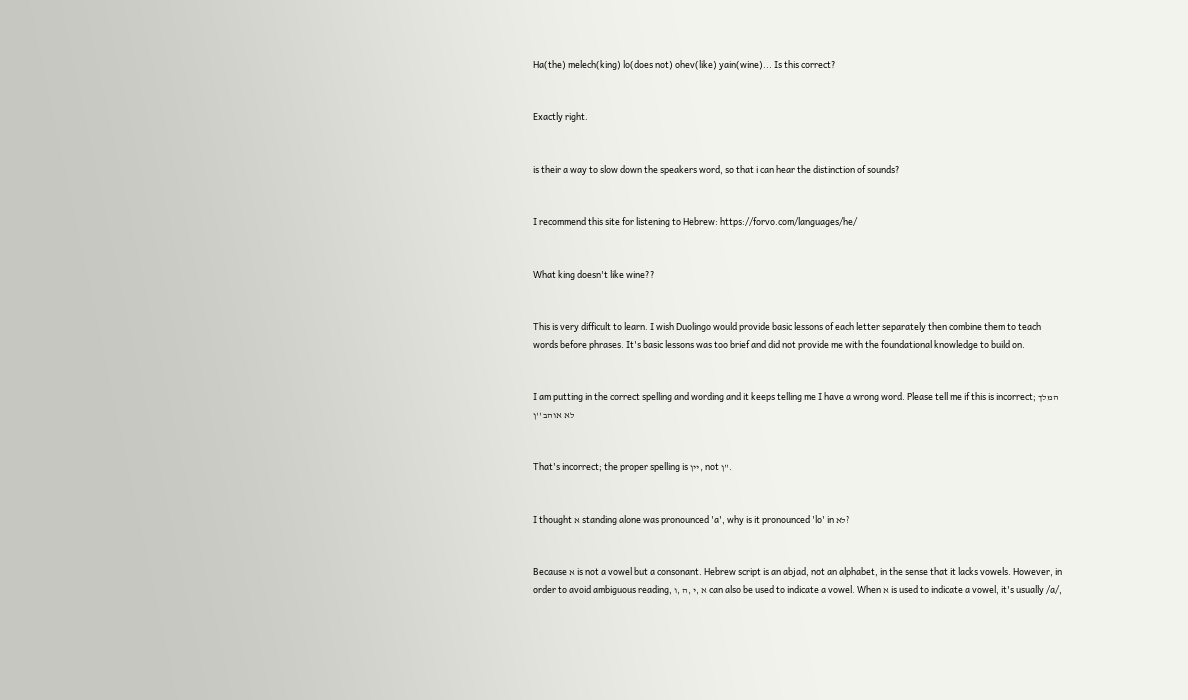Ha(the) melech(king) lo(does not) ohev(like) yain(wine)... Is this correct?


Exactly right.


is their a way to slow down the speakers word, so that i can hear the distinction of sounds?


I recommend this site for listening to Hebrew: https://forvo.com/languages/he/


What king doesn't like wine??


This is very difficult to learn. I wish Duolingo would provide basic lessons of each letter separately then combine them to teach words before phrases. It's basic lessons was too brief and did not provide me with the foundational knowledge to build on.


I am putting in the correct spelling and wording and it keeps telling me I have a wrong word. Please tell me if this is incorrect; המלך לא אוהב ''ן


That's incorrect; the proper spelling is יין, not ן''.


I thought א standing alone was pronounced 'a', why is it pronounced 'lo' in לא?


Because א is not a vowel but a consonant. Hebrew script is an abjad, not an alphabet, in the sense that it lacks vowels. However, in order to avoid ambiguous reading, א ,י ,ה ,ו can also be used to indicate a vowel. When א is used to indicate a vowel, it's usually /a/,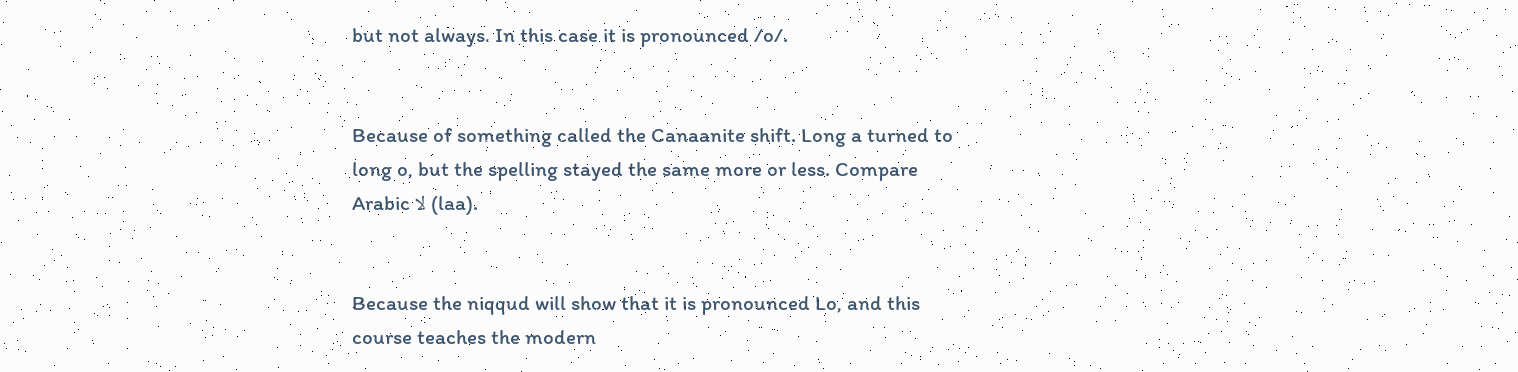but not always. In this case it is pronounced /o/.


Because of something called the Canaanite shift. Long a turned to long o, but the spelling stayed the same more or less. Compare Arabic لا (laa).


Because the niqqud will show that it is pronounced Lo, and this course teaches the modern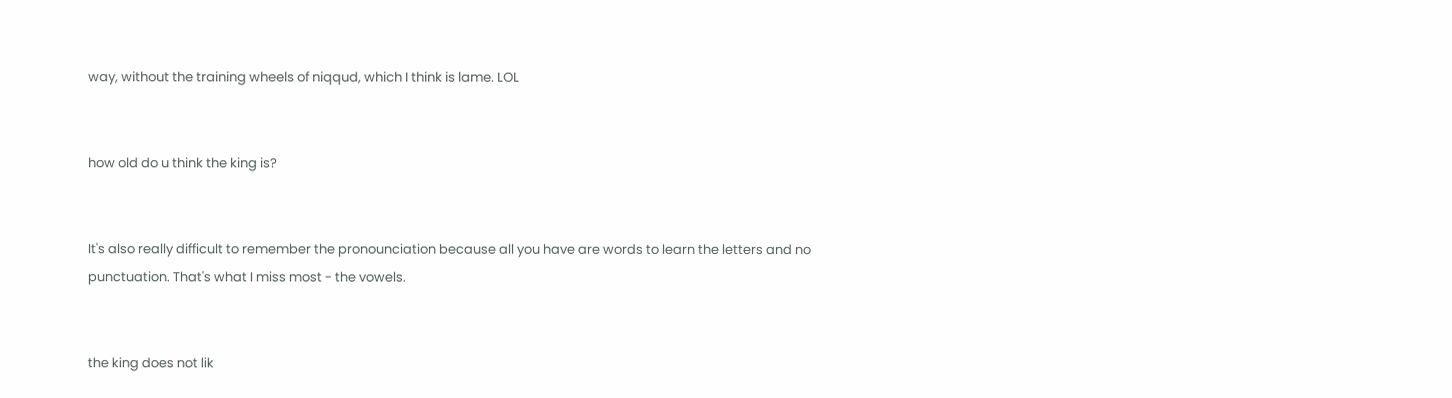way, without the training wheels of niqqud, which I think is lame. LOL


how old do u think the king is?


It's also really difficult to remember the pronounciation because all you have are words to learn the letters and no punctuation. That's what I miss most - the vowels.


the king does not lik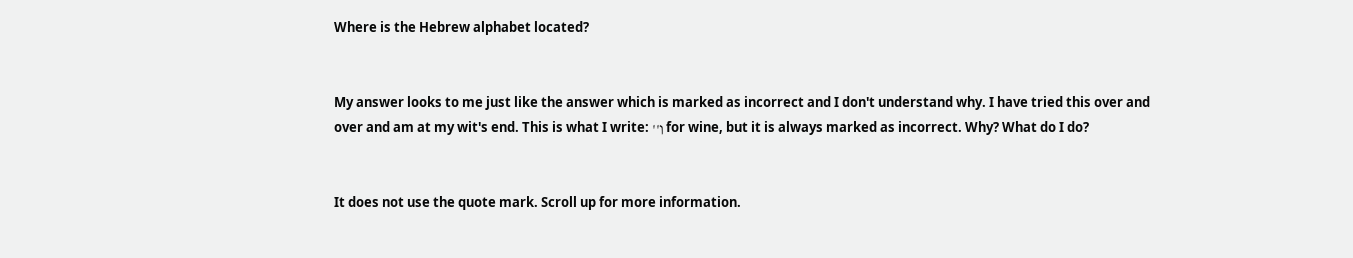Where is the Hebrew alphabet located?


My answer looks to me just like the answer which is marked as incorrect and I don't understand why. I have tried this over and over and am at my wit's end. This is what I write: ''ן for wine, but it is always marked as incorrect. Why? What do I do?


It does not use the quote mark. Scroll up for more information.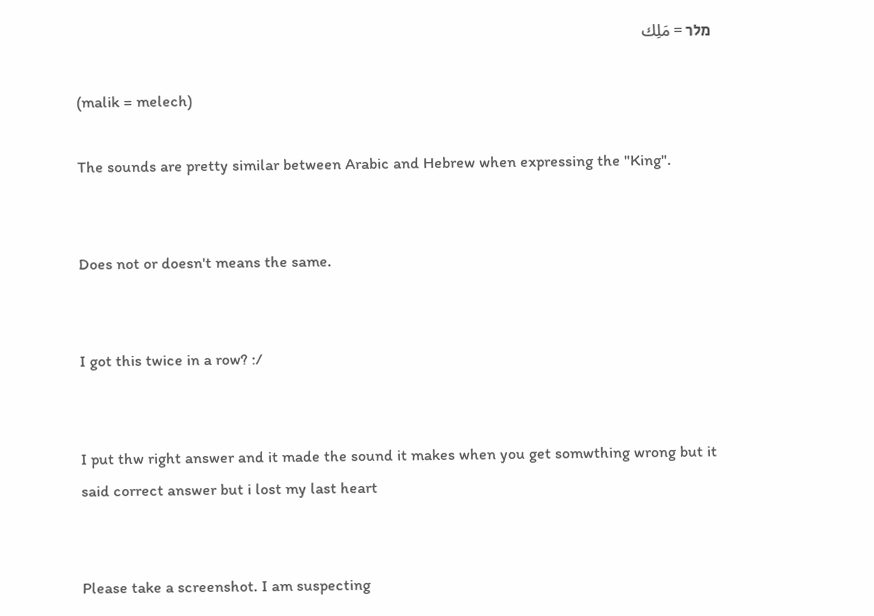מלר = مَلِك

(malik = melech)

The sounds are pretty similar between Arabic and Hebrew when expressing the "King".


Does not or doesn't means the same.


I got this twice in a row? :/


I put thw right answer and it made the sound it makes when you get somwthing wrong but it said correct answer but i lost my last heart


Please take a screenshot. I am suspecting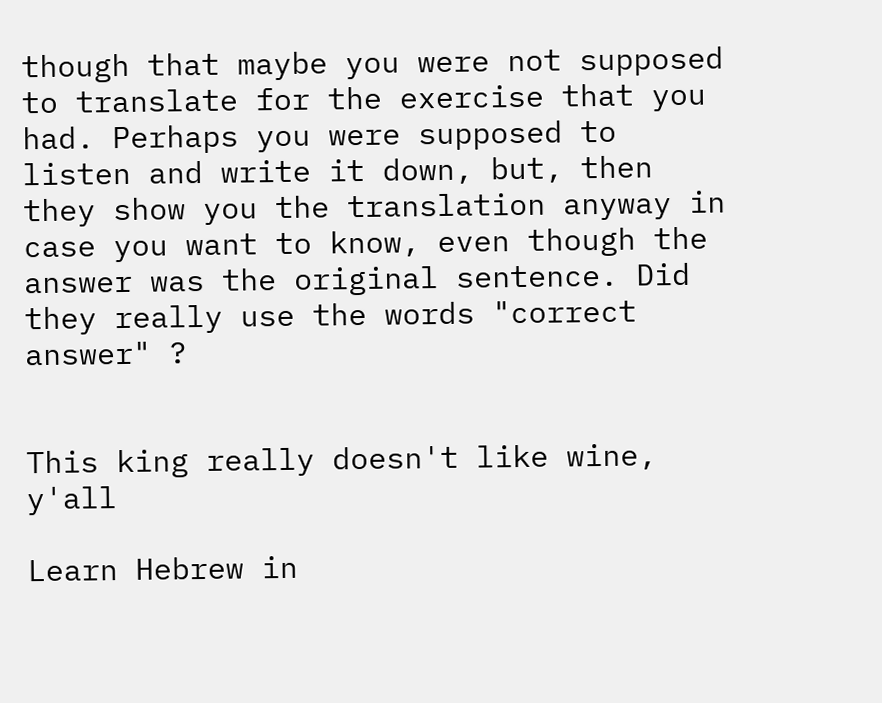though that maybe you were not supposed to translate for the exercise that you had. Perhaps you were supposed to listen and write it down, but, then they show you the translation anyway in case you want to know, even though the answer was the original sentence. Did they really use the words "correct answer" ?


This king really doesn't like wine, y'all

Learn Hebrew in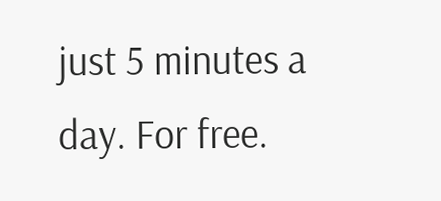just 5 minutes a day. For free.